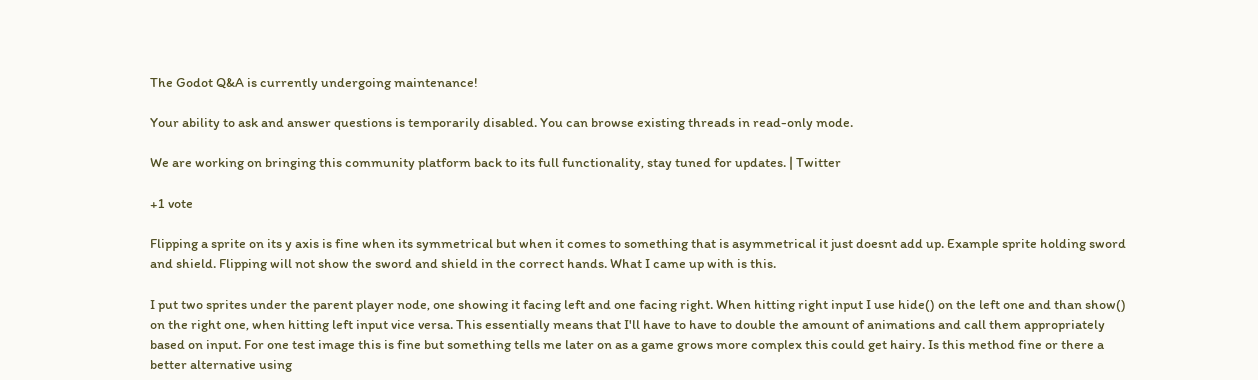The Godot Q&A is currently undergoing maintenance!

Your ability to ask and answer questions is temporarily disabled. You can browse existing threads in read-only mode.

We are working on bringing this community platform back to its full functionality, stay tuned for updates. | Twitter

+1 vote

Flipping a sprite on its y axis is fine when its symmetrical but when it comes to something that is asymmetrical it just doesnt add up. Example sprite holding sword and shield. Flipping will not show the sword and shield in the correct hands. What I came up with is this.

I put two sprites under the parent player node, one showing it facing left and one facing right. When hitting right input I use hide() on the left one and than show() on the right one, when hitting left input vice versa. This essentially means that I'll have to have to double the amount of animations and call them appropriately based on input. For one test image this is fine but something tells me later on as a game grows more complex this could get hairy. Is this method fine or there a better alternative using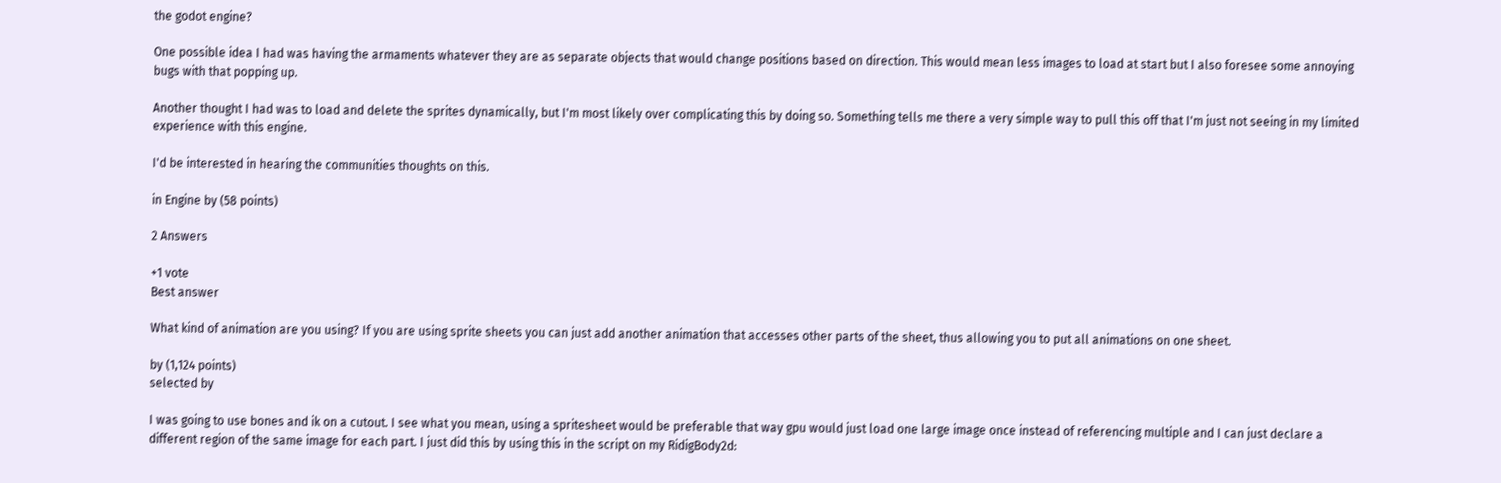the godot engine?

One possible idea I had was having the armaments whatever they are as separate objects that would change positions based on direction. This would mean less images to load at start but I also foresee some annoying bugs with that popping up.

Another thought I had was to load and delete the sprites dynamically, but I'm most likely over complicating this by doing so. Something tells me there a very simple way to pull this off that I'm just not seeing in my limited experience with this engine.

I'd be interested in hearing the communities thoughts on this.

in Engine by (58 points)

2 Answers

+1 vote
Best answer

What kind of animation are you using? If you are using sprite sheets you can just add another animation that accesses other parts of the sheet, thus allowing you to put all animations on one sheet.

by (1,124 points)
selected by

I was going to use bones and ik on a cutout. I see what you mean, using a spritesheet would be preferable that way gpu would just load one large image once instead of referencing multiple and I can just declare a different region of the same image for each part. I just did this by using this in the script on my RidigBody2d: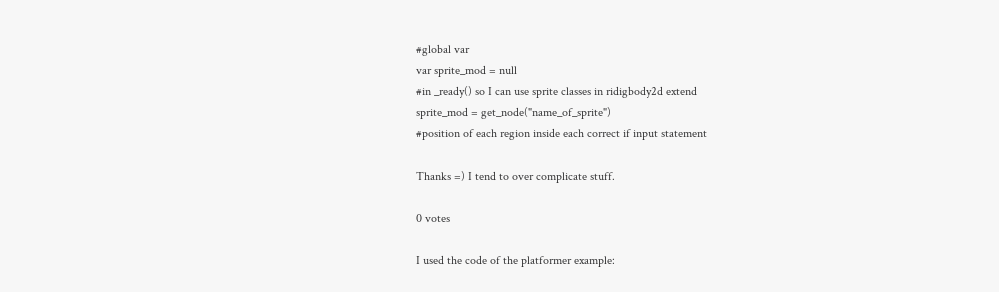#global var
var sprite_mod = null
#in _ready() so I can use sprite classes in ridigbody2d extend
sprite_mod = get_node("name_of_sprite")
#position of each region inside each correct if input statement

Thanks =) I tend to over complicate stuff.

0 votes

I used the code of the platformer example: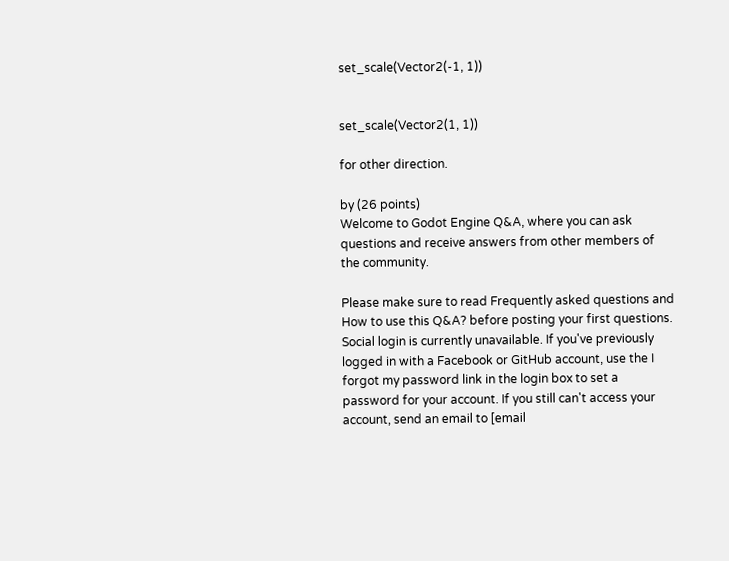set_scale(Vector2(-1, 1))


set_scale(Vector2(1, 1))

for other direction.

by (26 points)
Welcome to Godot Engine Q&A, where you can ask questions and receive answers from other members of the community.

Please make sure to read Frequently asked questions and How to use this Q&A? before posting your first questions.
Social login is currently unavailable. If you've previously logged in with a Facebook or GitHub account, use the I forgot my password link in the login box to set a password for your account. If you still can't access your account, send an email to [email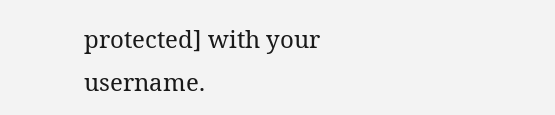protected] with your username.